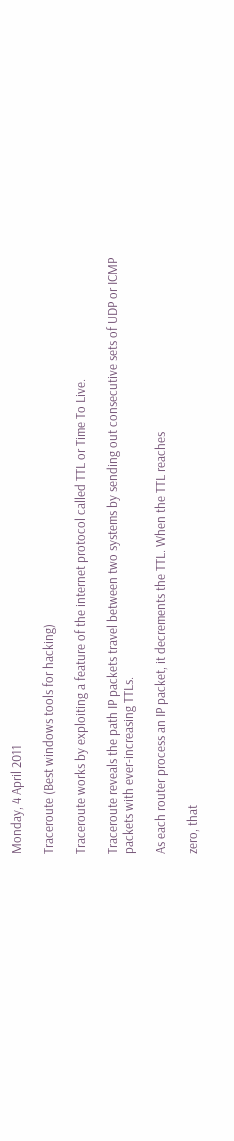Monday, 4 April 2011

Traceroute (Best windows tools for hacking)

Traceroute works by exploiting a feature of the internet protocol called TTL or Time To Live.

Traceroute reveals the path IP packets travel between two systems by sending out consecutive sets of UDP or ICMP packets with ever-increasing TTLs.

As each router process an IP packet, it decrements the TTL. When the TTL reaches

zero, that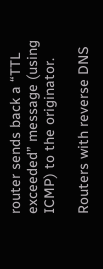router sends back a “TTL exceeded” message (using ICMP) to the originator.

Routers with reverse DNS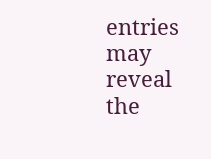entries may reveal the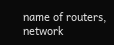name of routers, network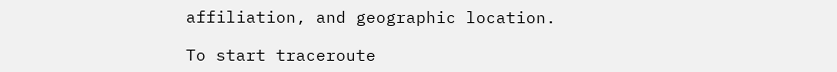affiliation, and geographic location.

To start traceroute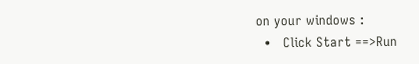on your windows :
  •   Click Start ==>Run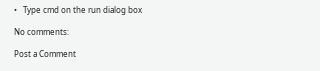•   Type cmd on the run dialog box

No comments:

Post a Comment